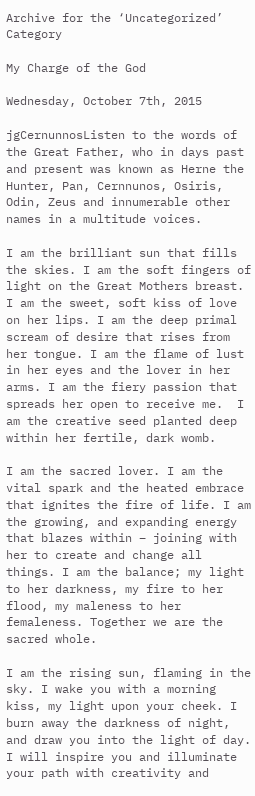Archive for the ‘Uncategorized’ Category

My Charge of the God

Wednesday, October 7th, 2015

jgCernunnosListen to the words of the Great Father, who in days past and present was known as Herne the Hunter, Pan, Cernnunos, Osiris, Odin, Zeus and innumerable other names in a multitude voices.

I am the brilliant sun that fills the skies. I am the soft fingers of light on the Great Mothers breast. I am the sweet, soft kiss of love on her lips. I am the deep primal scream of desire that rises from her tongue. I am the flame of lust in her eyes and the lover in her arms. I am the fiery passion that spreads her open to receive me.  I am the creative seed planted deep within her fertile, dark womb.

I am the sacred lover. I am the vital spark and the heated embrace that ignites the fire of life. I am the growing, and expanding energy that blazes within – joining with her to create and change all things. I am the balance; my light to her darkness, my fire to her flood, my maleness to her femaleness. Together we are the sacred whole.

I am the rising sun, flaming in the sky. I wake you with a morning kiss, my light upon your cheek. I burn away the darkness of night, and draw you into the light of day. I will inspire you and illuminate your path with creativity and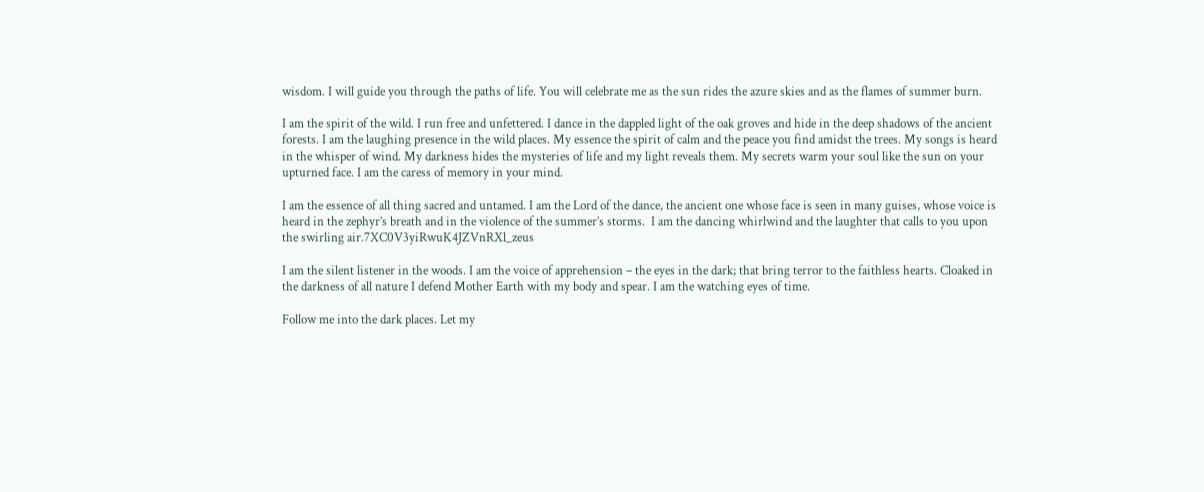wisdom. I will guide you through the paths of life. You will celebrate me as the sun rides the azure skies and as the flames of summer burn.

I am the spirit of the wild. I run free and unfettered. I dance in the dappled light of the oak groves and hide in the deep shadows of the ancient forests. I am the laughing presence in the wild places. My essence the spirit of calm and the peace you find amidst the trees. My songs is heard in the whisper of wind. My darkness hides the mysteries of life and my light reveals them. My secrets warm your soul like the sun on your upturned face. I am the caress of memory in your mind.

I am the essence of all thing sacred and untamed. I am the Lord of the dance, the ancient one whose face is seen in many guises, whose voice is heard in the zephyr’s breath and in the violence of the summer’s storms.  I am the dancing whirlwind and the laughter that calls to you upon the swirling air.7XC0V3yiRwuK4JZVnRXl_zeus

I am the silent listener in the woods. I am the voice of apprehension – the eyes in the dark; that bring terror to the faithless hearts. Cloaked in the darkness of all nature I defend Mother Earth with my body and spear. I am the watching eyes of time.

Follow me into the dark places. Let my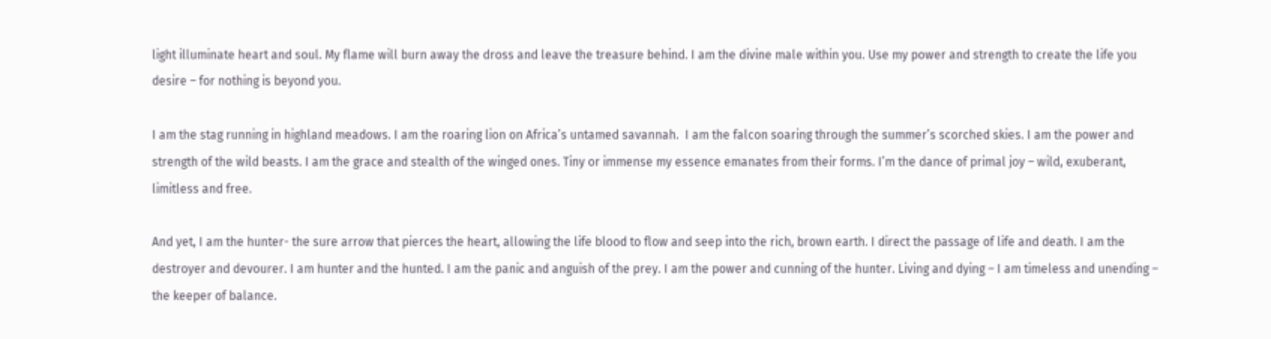light illuminate heart and soul. My flame will burn away the dross and leave the treasure behind. I am the divine male within you. Use my power and strength to create the life you desire – for nothing is beyond you.

I am the stag running in highland meadows. I am the roaring lion on Africa’s untamed savannah.  I am the falcon soaring through the summer’s scorched skies. I am the power and strength of the wild beasts. I am the grace and stealth of the winged ones. Tiny or immense my essence emanates from their forms. I’m the dance of primal joy – wild, exuberant, limitless and free.

And yet, I am the hunter- the sure arrow that pierces the heart, allowing the life blood to flow and seep into the rich, brown earth. I direct the passage of life and death. I am the destroyer and devourer. I am hunter and the hunted. I am the panic and anguish of the prey. I am the power and cunning of the hunter. Living and dying – I am timeless and unending – the keeper of balance.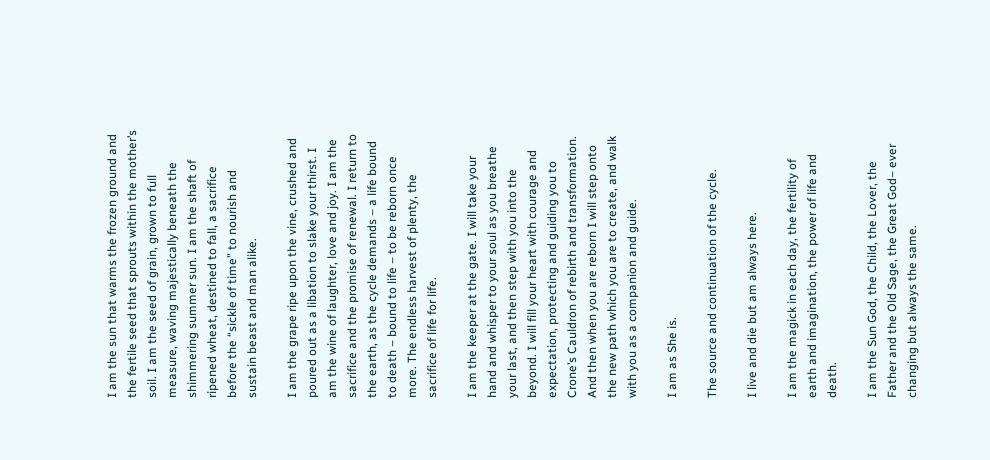I am the sun that warms the frozen ground and the fertile seed that sprouts within the mother’s soil. I am the seed of grain, grown to full measure, waving majestically beneath the shimmering summer sun. I am the shaft of ripened wheat, destined to fall, a sacrifice before the “sickle of time” to nourish and sustain beast and man alike.

I am the grape ripe upon the vine, crushed and poured out as a libation to slake your thirst. I am the wine of laughter, love and joy. I am the sacrifice and the promise of renewal. I return to the earth, as the cycle demands – a life bound to death – bound to life – to be reborn once more. The endless harvest of plenty, the sacrifice of life for life.

I am the keeper at the gate. I will take your hand and whisper to your soul as you breathe your last, and then step with you into the beyond. I will fill your heart with courage and expectation, protecting and guiding you to Crone’s Cauldron of rebirth and transformation. And then when you are reborn I will step onto the new path which you are to create, and walk with you as a companion and guide.

I am as She is.

The source and continuation of the cycle.

I live and die but am always here.

I am the magick in each day, the fertility of earth and imagination, the power of life and death.

I am the Sun God, the Child, the Lover, the Father and the Old Sage, the Great God– ever changing but always the same.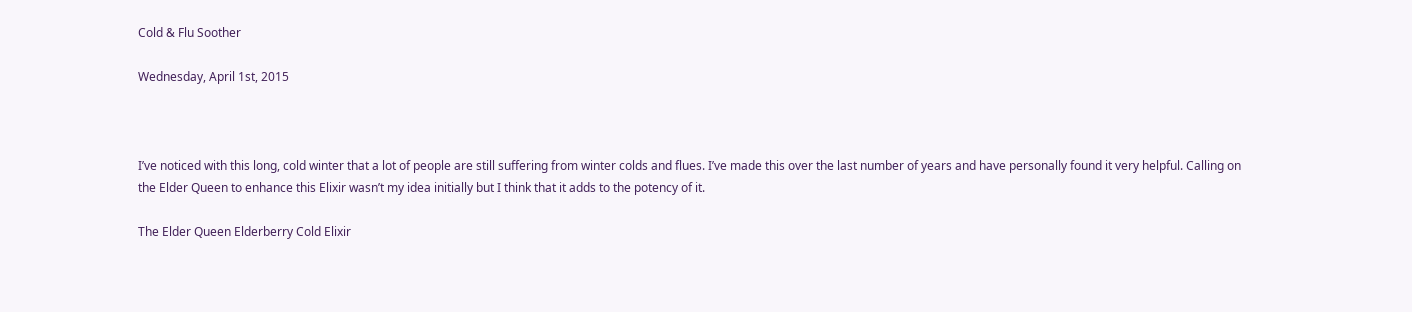Cold & Flu Soother

Wednesday, April 1st, 2015



I’ve noticed with this long, cold winter that a lot of people are still suffering from winter colds and flues. I’ve made this over the last number of years and have personally found it very helpful. Calling on the Elder Queen to enhance this Elixir wasn’t my idea initially but I think that it adds to the potency of it.

The Elder Queen Elderberry Cold Elixir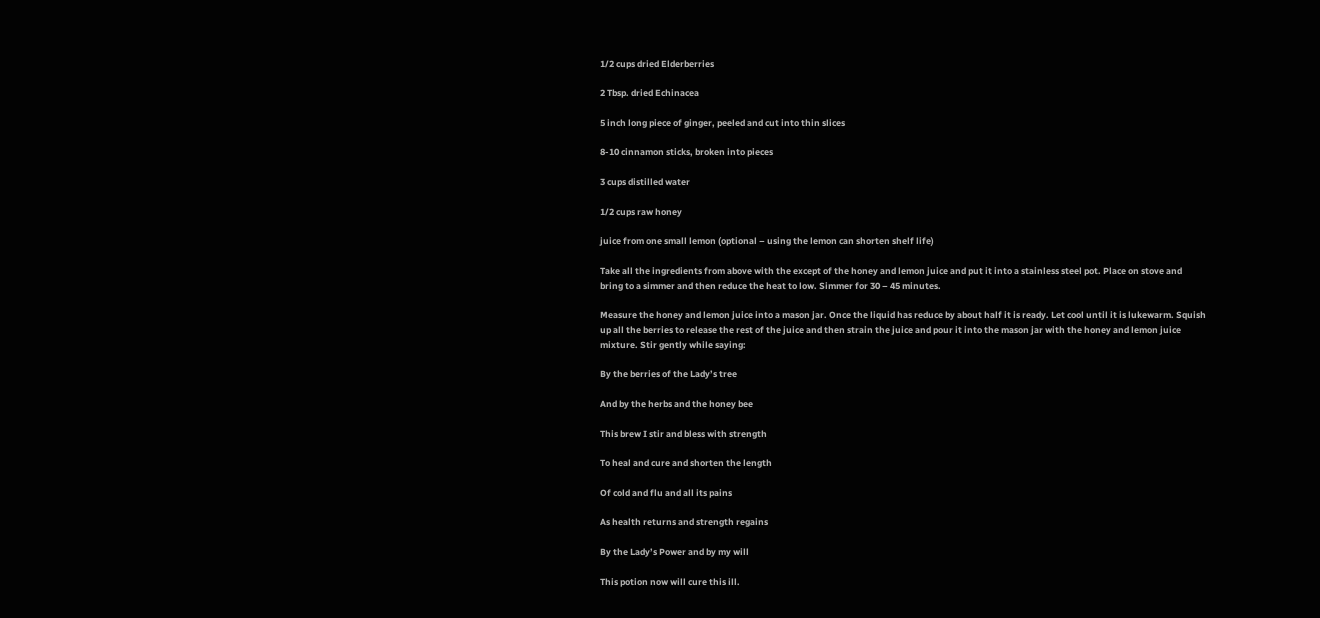1/2 cups dried Elderberries

2 Tbsp. dried Echinacea

5 inch long piece of ginger, peeled and cut into thin slices

8-10 cinnamon sticks, broken into pieces

3 cups distilled water

1/2 cups raw honey

juice from one small lemon (optional – using the lemon can shorten shelf life)

Take all the ingredients from above with the except of the honey and lemon juice and put it into a stainless steel pot. Place on stove and bring to a simmer and then reduce the heat to low. Simmer for 30 – 45 minutes.

Measure the honey and lemon juice into a mason jar. Once the liquid has reduce by about half it is ready. Let cool until it is lukewarm. Squish up all the berries to release the rest of the juice and then strain the juice and pour it into the mason jar with the honey and lemon juice mixture. Stir gently while saying:

By the berries of the Lady’s tree

And by the herbs and the honey bee

This brew I stir and bless with strength

To heal and cure and shorten the length

Of cold and flu and all its pains

As health returns and strength regains

By the Lady’s Power and by my will

This potion now will cure this ill.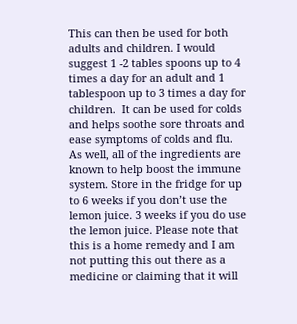This can then be used for both adults and children. I would suggest 1 -2 tables spoons up to 4 times a day for an adult and 1 tablespoon up to 3 times a day for children.  It can be used for colds and helps soothe sore throats and ease symptoms of colds and flu. As well, all of the ingredients are known to help boost the immune system. Store in the fridge for up to 6 weeks if you don’t use the lemon juice. 3 weeks if you do use the lemon juice. Please note that this is a home remedy and I am not putting this out there as a medicine or claiming that it will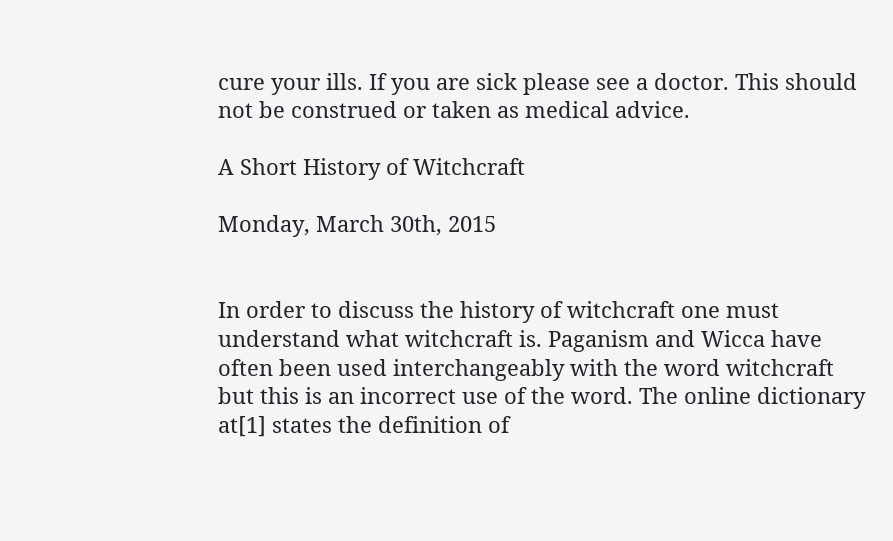cure your ills. If you are sick please see a doctor. This should not be construed or taken as medical advice.

A Short History of Witchcraft

Monday, March 30th, 2015


In order to discuss the history of witchcraft one must understand what witchcraft is. Paganism and Wicca have often been used interchangeably with the word witchcraft but this is an incorrect use of the word. The online dictionary at[1] states the definition of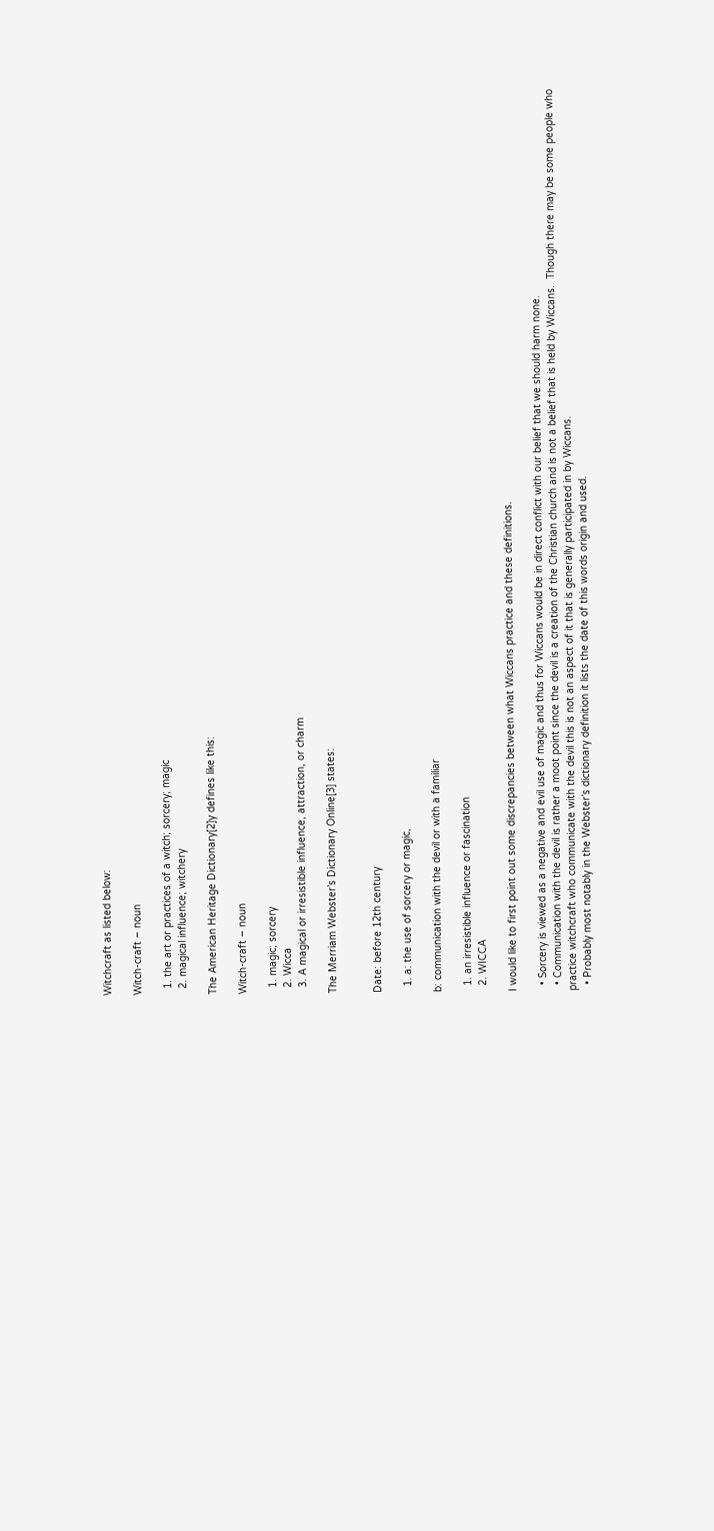Witchcraft as listed below:

Witch-craft – noun

  1. the art or practices of a witch; sorcery; magic
  2. magical influence; witchery

The American Heritage Dictionary[2]y defines like this:

Witch-craft – noun

  1. magic; sorcery
  2. Wicca
  3. A magical or irresistible influence, attraction, or charm

The Merriam Webster’s Dictionary Online[3] states:


Date: before 12th century

  1. a: the use of sorcery or magic,

b: communication with the devil or with a familiar

  1. an irresistible influence or fascination
  2. WICCA

I would like to first point out some discrepancies between what Wiccans practice and these definitions.

  • Sorcery is viewed as a negative and evil use of magic and thus for Wiccans would be in direct conflict with our belief that we should harm none.
  • Communication with the devil is rather a moot point since the devil is a creation of the Christian church and is not a belief that is held by Wiccans.  Though there may be some people who practice witchcraft who communicate with the devil this is not an aspect of it that is generally participated in by Wiccans.
  • Probably most notably in the Webster’s dictionary definition it lists the date of this words origin and used.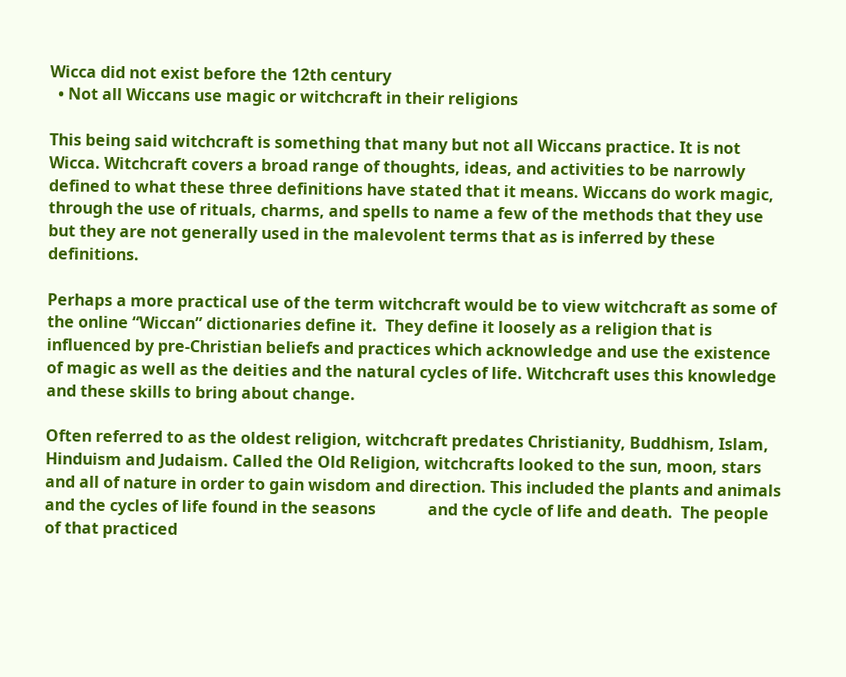Wicca did not exist before the 12th century
  • Not all Wiccans use magic or witchcraft in their religions

This being said witchcraft is something that many but not all Wiccans practice. It is not Wicca. Witchcraft covers a broad range of thoughts, ideas, and activities to be narrowly defined to what these three definitions have stated that it means. Wiccans do work magic, through the use of rituals, charms, and spells to name a few of the methods that they use but they are not generally used in the malevolent terms that as is inferred by these definitions.

Perhaps a more practical use of the term witchcraft would be to view witchcraft as some of the online “Wiccan” dictionaries define it.  They define it loosely as a religion that is influenced by pre-Christian beliefs and practices which acknowledge and use the existence of magic as well as the deities and the natural cycles of life. Witchcraft uses this knowledge and these skills to bring about change.

Often referred to as the oldest religion, witchcraft predates Christianity, Buddhism, Islam, Hinduism and Judaism. Called the Old Religion, witchcrafts looked to the sun, moon, stars and all of nature in order to gain wisdom and direction. This included the plants and animals and the cycles of life found in the seasons             and the cycle of life and death.  The people of that practiced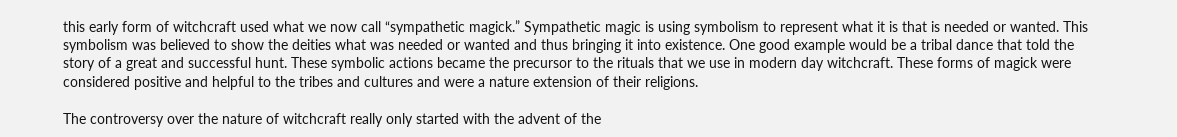this early form of witchcraft used what we now call “sympathetic magick.” Sympathetic magic is using symbolism to represent what it is that is needed or wanted. This symbolism was believed to show the deities what was needed or wanted and thus bringing it into existence. One good example would be a tribal dance that told the story of a great and successful hunt. These symbolic actions became the precursor to the rituals that we use in modern day witchcraft. These forms of magick were considered positive and helpful to the tribes and cultures and were a nature extension of their religions.

The controversy over the nature of witchcraft really only started with the advent of the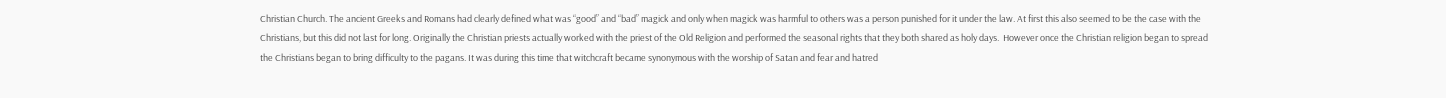Christian Church. The ancient Greeks and Romans had clearly defined what was “good” and “bad” magick and only when magick was harmful to others was a person punished for it under the law. At first this also seemed to be the case with the Christians, but this did not last for long. Originally the Christian priests actually worked with the priest of the Old Religion and performed the seasonal rights that they both shared as holy days.  However once the Christian religion began to spread the Christians began to bring difficulty to the pagans. It was during this time that witchcraft became synonymous with the worship of Satan and fear and hatred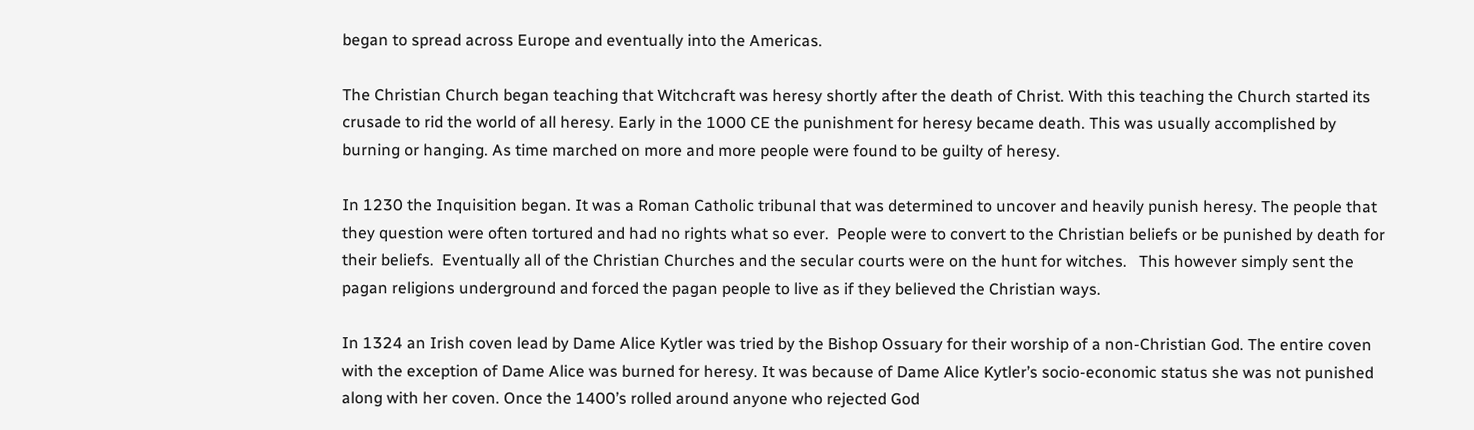began to spread across Europe and eventually into the Americas.

The Christian Church began teaching that Witchcraft was heresy shortly after the death of Christ. With this teaching the Church started its crusade to rid the world of all heresy. Early in the 1000 CE the punishment for heresy became death. This was usually accomplished by burning or hanging. As time marched on more and more people were found to be guilty of heresy.

In 1230 the Inquisition began. It was a Roman Catholic tribunal that was determined to uncover and heavily punish heresy. The people that they question were often tortured and had no rights what so ever.  People were to convert to the Christian beliefs or be punished by death for their beliefs.  Eventually all of the Christian Churches and the secular courts were on the hunt for witches.   This however simply sent the pagan religions underground and forced the pagan people to live as if they believed the Christian ways.

In 1324 an Irish coven lead by Dame Alice Kytler was tried by the Bishop Ossuary for their worship of a non-Christian God. The entire coven with the exception of Dame Alice was burned for heresy. It was because of Dame Alice Kytler’s socio-economic status she was not punished along with her coven. Once the 1400’s rolled around anyone who rejected God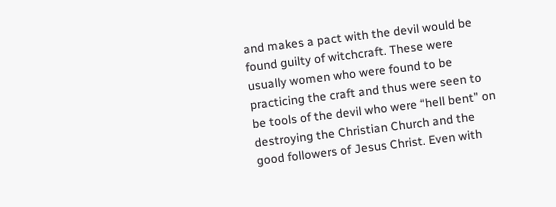and makes a pact with the devil would be found guilty of witchcraft. These were usually women who were found to be practicing the craft and thus were seen to be tools of the devil who were “hell bent” on destroying the Christian Church and the good followers of Jesus Christ. Even with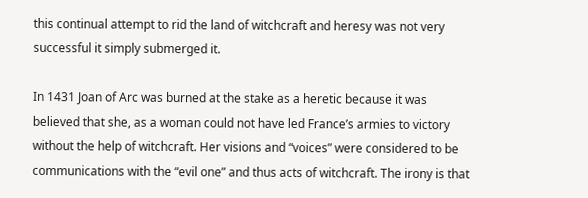this continual attempt to rid the land of witchcraft and heresy was not very successful it simply submerged it.

In 1431 Joan of Arc was burned at the stake as a heretic because it was believed that she, as a woman could not have led France’s armies to victory without the help of witchcraft. Her visions and “voices” were considered to be communications with the “evil one” and thus acts of witchcraft. The irony is that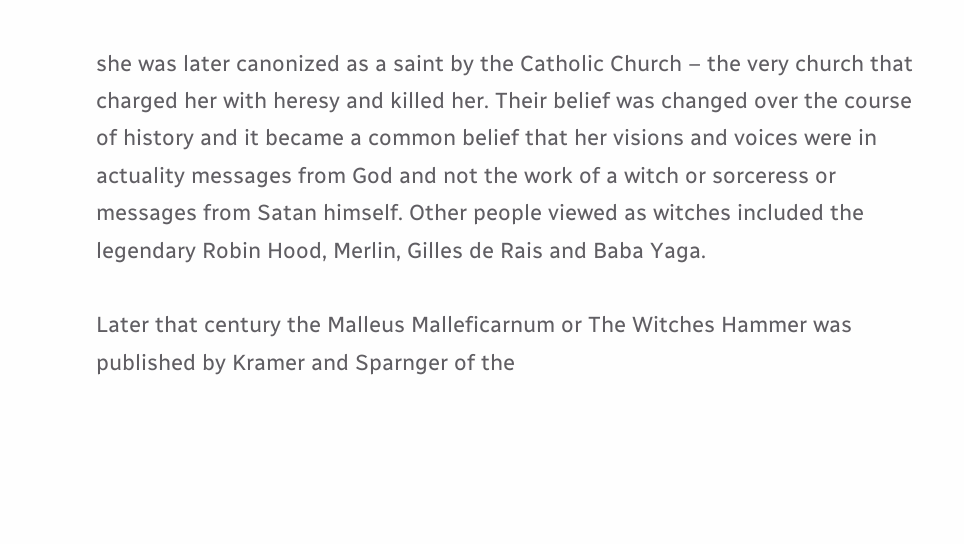she was later canonized as a saint by the Catholic Church – the very church that charged her with heresy and killed her. Their belief was changed over the course of history and it became a common belief that her visions and voices were in actuality messages from God and not the work of a witch or sorceress or messages from Satan himself. Other people viewed as witches included the legendary Robin Hood, Merlin, Gilles de Rais and Baba Yaga.

Later that century the Malleus Malleficarnum or The Witches Hammer was published by Kramer and Sparnger of the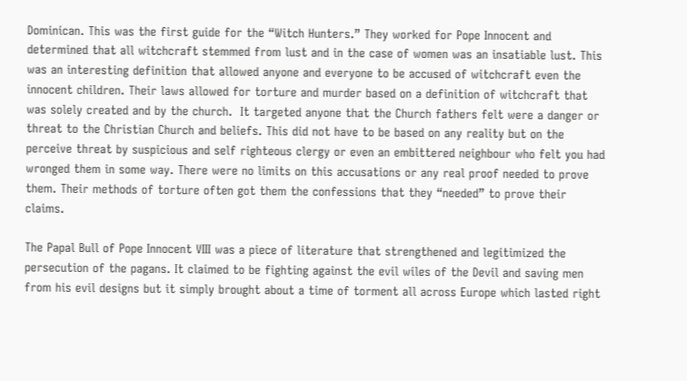Dominican. This was the first guide for the “Witch Hunters.” They worked for Pope Innocent and determined that all witchcraft stemmed from lust and in the case of women was an insatiable lust. This was an interesting definition that allowed anyone and everyone to be accused of witchcraft even the innocent children. Their laws allowed for torture and murder based on a definition of witchcraft that was solely created and by the church.  It targeted anyone that the Church fathers felt were a danger or threat to the Christian Church and beliefs. This did not have to be based on any reality but on the perceive threat by suspicious and self righteous clergy or even an embittered neighbour who felt you had wronged them in some way. There were no limits on this accusations or any real proof needed to prove them. Their methods of torture often got them the confessions that they “needed” to prove their claims.

The Papal Bull of Pope Innocent VIII was a piece of literature that strengthened and legitimized the persecution of the pagans. It claimed to be fighting against the evil wiles of the Devil and saving men from his evil designs but it simply brought about a time of torment all across Europe which lasted right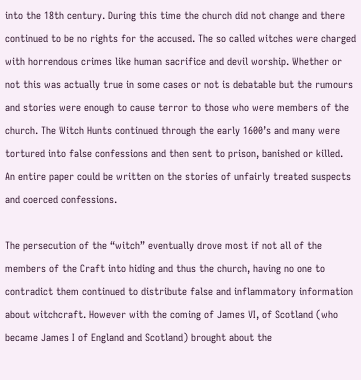into the 18th century. During this time the church did not change and there continued to be no rights for the accused. The so called witches were charged with horrendous crimes like human sacrifice and devil worship. Whether or not this was actually true in some cases or not is debatable but the rumours and stories were enough to cause terror to those who were members of the church. The Witch Hunts continued through the early 1600’s and many were tortured into false confessions and then sent to prison, banished or killed.  An entire paper could be written on the stories of unfairly treated suspects and coerced confessions.

The persecution of the “witch” eventually drove most if not all of the members of the Craft into hiding and thus the church, having no one to contradict them continued to distribute false and inflammatory information about witchcraft. However with the coming of James VI, of Scotland (who became James I of England and Scotland) brought about the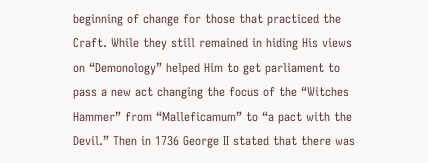beginning of change for those that practiced the Craft. While they still remained in hiding His views on “Demonology” helped Him to get parliament to pass a new act changing the focus of the “Witches Hammer” from “Malleficamum” to “a pact with the Devil.” Then in 1736 George II stated that there was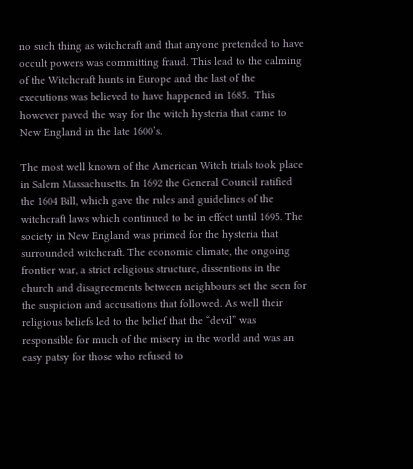no such thing as witchcraft and that anyone pretended to have occult powers was committing fraud. This lead to the calming of the Witchcraft hunts in Europe and the last of the executions was believed to have happened in 1685.  This however paved the way for the witch hysteria that came to New England in the late 1600’s.

The most well known of the American Witch trials took place in Salem Massachusetts. In 1692 the General Council ratified the 1604 Bill, which gave the rules and guidelines of the witchcraft laws which continued to be in effect until 1695. The society in New England was primed for the hysteria that surrounded witchcraft. The economic climate, the ongoing frontier war, a strict religious structure, dissentions in the church and disagreements between neighbours set the seen for the suspicion and accusations that followed. As well their religious beliefs led to the belief that the “devil” was responsible for much of the misery in the world and was an easy patsy for those who refused to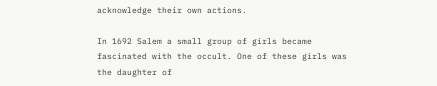acknowledge their own actions.

In 1692 Salem a small group of girls became fascinated with the occult. One of these girls was the daughter of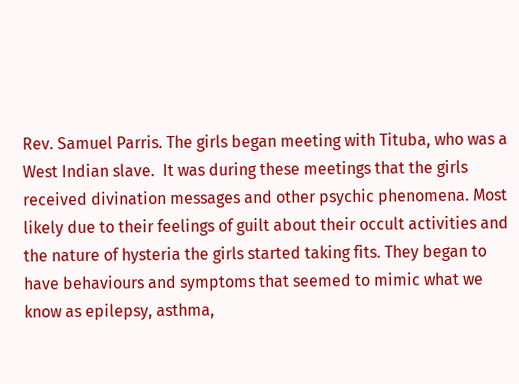Rev. Samuel Parris. The girls began meeting with Tituba, who was a West Indian slave.  It was during these meetings that the girls received divination messages and other psychic phenomena. Most likely due to their feelings of guilt about their occult activities and the nature of hysteria the girls started taking fits. They began to have behaviours and symptoms that seemed to mimic what we know as epilepsy, asthma,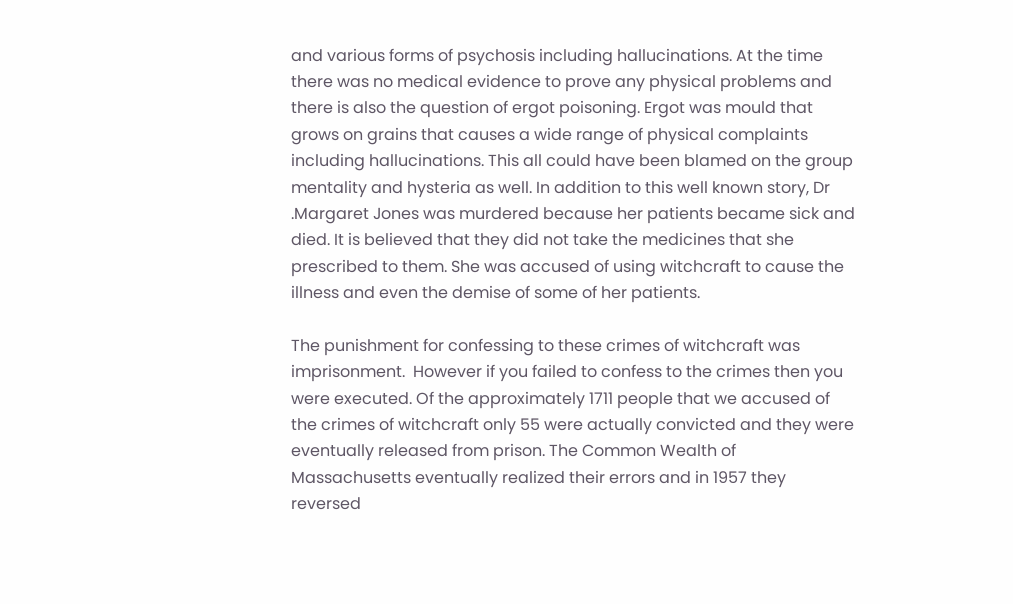and various forms of psychosis including hallucinations. At the time there was no medical evidence to prove any physical problems and there is also the question of ergot poisoning. Ergot was mould that grows on grains that causes a wide range of physical complaints including hallucinations. This all could have been blamed on the group mentality and hysteria as well. In addition to this well known story, Dr .Margaret Jones was murdered because her patients became sick and died. It is believed that they did not take the medicines that she prescribed to them. She was accused of using witchcraft to cause the illness and even the demise of some of her patients.

The punishment for confessing to these crimes of witchcraft was imprisonment.  However if you failed to confess to the crimes then you were executed. Of the approximately 1711 people that we accused of the crimes of witchcraft only 55 were actually convicted and they were eventually released from prison. The Common Wealth of Massachusetts eventually realized their errors and in 1957 they reversed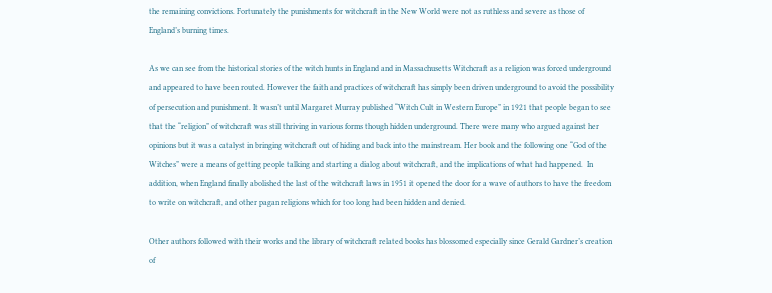the remaining convictions. Fortunately the punishments for witchcraft in the New World were not as ruthless and severe as those of England’s burning times.

As we can see from the historical stories of the witch hunts in England and in Massachusetts Witchcraft as a religion was forced underground and appeared to have been routed. However the faith and practices of witchcraft has simply been driven underground to avoid the possibility of persecution and punishment. It wasn’t until Margaret Murray published “Witch Cult in Western Europe” in 1921 that people began to see that the “religion” of witchcraft was still thriving in various forms though hidden underground. There were many who argued against her opinions but it was a catalyst in bringing witchcraft out of hiding and back into the mainstream. Her book and the following one “God of the Witches” were a means of getting people talking and starting a dialog about witchcraft, and the implications of what had happened.  In addition, when England finally abolished the last of the witchcraft laws in 1951 it opened the door for a wave of authors to have the freedom to write on witchcraft, and other pagan religions which for too long had been hidden and denied.

Other authors followed with their works and the library of witchcraft related books has blossomed especially since Gerald Gardner’s creation of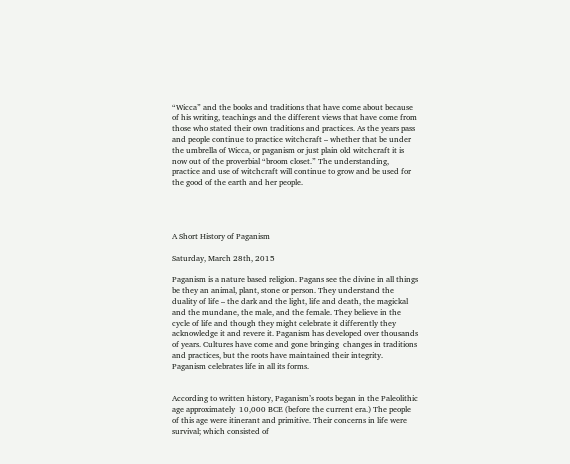“Wicca” and the books and traditions that have come about because of his writing, teachings and the different views that have come from those who stated their own traditions and practices. As the years pass and people continue to practice witchcraft – whether that be under the umbrella of Wicca, or paganism or just plain old witchcraft it is now out of the proverbial “broom closet.” The understanding, practice and use of witchcraft will continue to grow and be used for the good of the earth and her people.




A Short History of Paganism

Saturday, March 28th, 2015

Paganism is a nature based religion. Pagans see the divine in all things be they an animal, plant, stone or person. They understand the duality of life – the dark and the light, life and death, the magickal and the mundane, the male, and the female. They believe in the cycle of life and though they might celebrate it differently they acknowledge it and revere it. Paganism has developed over thousands of years. Cultures have come and gone bringing  changes in traditions and practices, but the roots have maintained their integrity. Paganism celebrates life in all its forms.


According to written history, Paganism’s roots began in the Paleolithic age approximately  10,000 BCE (before the current era.) The people of this age were itinerant and primitive. Their concerns in life were survival; which consisted of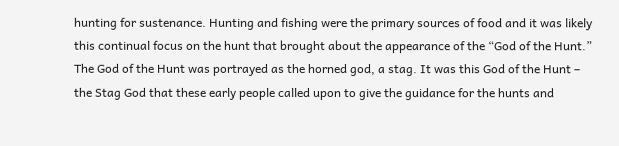hunting for sustenance. Hunting and fishing were the primary sources of food and it was likely this continual focus on the hunt that brought about the appearance of the “God of the Hunt.”  The God of the Hunt was portrayed as the horned god, a stag. It was this God of the Hunt – the Stag God that these early people called upon to give the guidance for the hunts and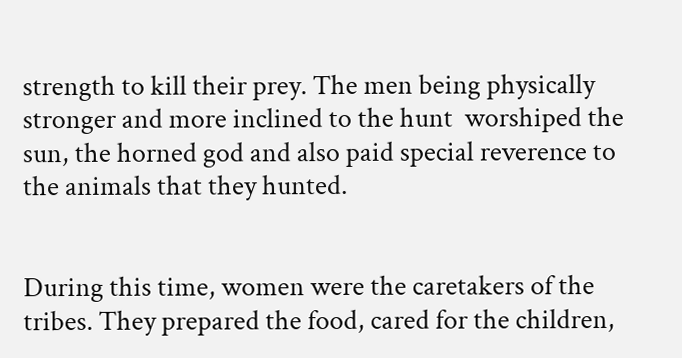strength to kill their prey. The men being physically stronger and more inclined to the hunt  worshiped the sun, the horned god and also paid special reverence to the animals that they hunted.


During this time, women were the caretakers of the tribes. They prepared the food, cared for the children,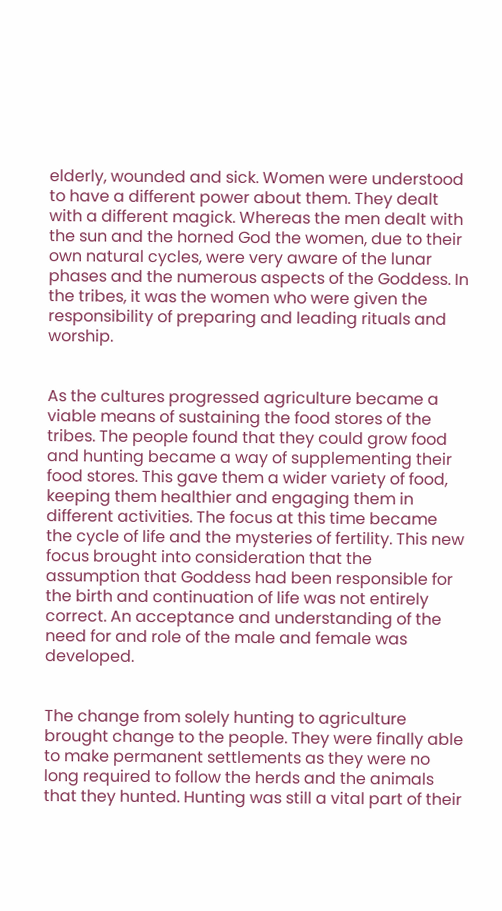elderly, wounded and sick. Women were understood to have a different power about them. They dealt with a different magick. Whereas the men dealt with the sun and the horned God the women, due to their own natural cycles, were very aware of the lunar phases and the numerous aspects of the Goddess. In the tribes, it was the women who were given the responsibility of preparing and leading rituals and worship.


As the cultures progressed agriculture became a viable means of sustaining the food stores of the tribes. The people found that they could grow food and hunting became a way of supplementing their food stores. This gave them a wider variety of food, keeping them healthier and engaging them in different activities. The focus at this time became the cycle of life and the mysteries of fertility. This new focus brought into consideration that the assumption that Goddess had been responsible for the birth and continuation of life was not entirely correct. An acceptance and understanding of the need for and role of the male and female was developed.


The change from solely hunting to agriculture brought change to the people. They were finally able to make permanent settlements as they were no long required to follow the herds and the animals that they hunted. Hunting was still a vital part of their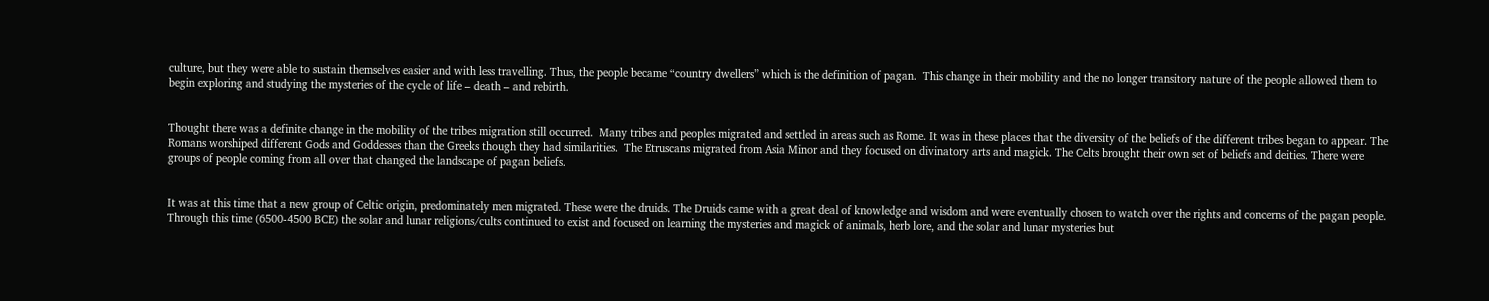culture, but they were able to sustain themselves easier and with less travelling. Thus, the people became “country dwellers” which is the definition of pagan.  This change in their mobility and the no longer transitory nature of the people allowed them to begin exploring and studying the mysteries of the cycle of life – death – and rebirth.


Thought there was a definite change in the mobility of the tribes migration still occurred.  Many tribes and peoples migrated and settled in areas such as Rome. It was in these places that the diversity of the beliefs of the different tribes began to appear. The Romans worshiped different Gods and Goddesses than the Greeks though they had similarities.  The Etruscans migrated from Asia Minor and they focused on divinatory arts and magick. The Celts brought their own set of beliefs and deities. There were groups of people coming from all over that changed the landscape of pagan beliefs.


It was at this time that a new group of Celtic origin, predominately men migrated. These were the druids. The Druids came with a great deal of knowledge and wisdom and were eventually chosen to watch over the rights and concerns of the pagan people.  Through this time (6500-4500 BCE) the solar and lunar religions/cults continued to exist and focused on learning the mysteries and magick of animals, herb lore, and the solar and lunar mysteries but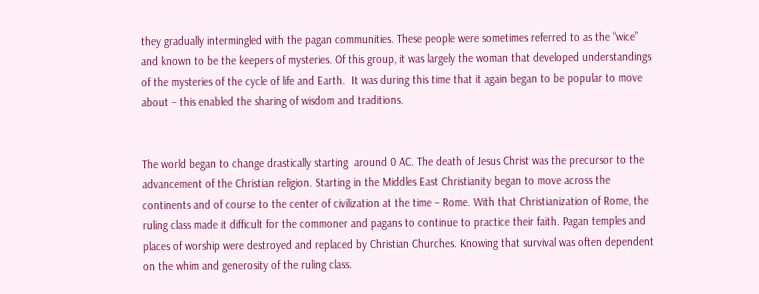they gradually intermingled with the pagan communities. These people were sometimes referred to as the “wice” and known to be the keepers of mysteries. Of this group, it was largely the woman that developed understandings of the mysteries of the cycle of life and Earth.  It was during this time that it again began to be popular to move about – this enabled the sharing of wisdom and traditions.


The world began to change drastically starting  around 0 AC. The death of Jesus Christ was the precursor to the advancement of the Christian religion. Starting in the Middles East Christianity began to move across the continents and of course to the center of civilization at the time – Rome. With that Christianization of Rome, the ruling class made it difficult for the commoner and pagans to continue to practice their faith. Pagan temples and places of worship were destroyed and replaced by Christian Churches. Knowing that survival was often dependent on the whim and generosity of the ruling class.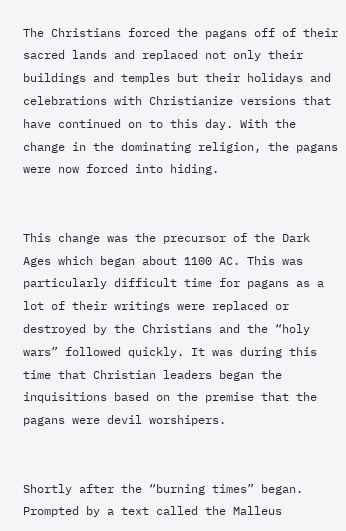The Christians forced the pagans off of their sacred lands and replaced not only their buildings and temples but their holidays and celebrations with Christianize versions that have continued on to this day. With the change in the dominating religion, the pagans were now forced into hiding.


This change was the precursor of the Dark Ages which began about 1100 AC. This was particularly difficult time for pagans as a lot of their writings were replaced or destroyed by the Christians and the “holy wars” followed quickly. It was during this time that Christian leaders began the inquisitions based on the premise that the pagans were devil worshipers.


Shortly after the “burning times” began. Prompted by a text called the Malleus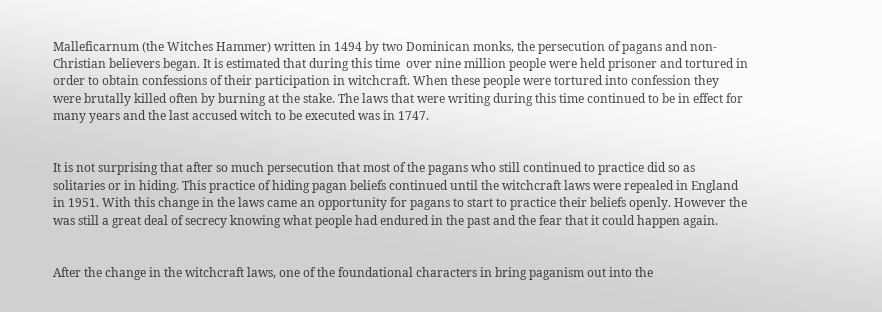Malleficarnum (the Witches Hammer) written in 1494 by two Dominican monks, the persecution of pagans and non-Christian believers began. It is estimated that during this time  over nine million people were held prisoner and tortured in order to obtain confessions of their participation in witchcraft. When these people were tortured into confession they were brutally killed often by burning at the stake. The laws that were writing during this time continued to be in effect for many years and the last accused witch to be executed was in 1747.


It is not surprising that after so much persecution that most of the pagans who still continued to practice did so as solitaries or in hiding. This practice of hiding pagan beliefs continued until the witchcraft laws were repealed in England in 1951. With this change in the laws came an opportunity for pagans to start to practice their beliefs openly. However the was still a great deal of secrecy knowing what people had endured in the past and the fear that it could happen again.


After the change in the witchcraft laws, one of the foundational characters in bring paganism out into the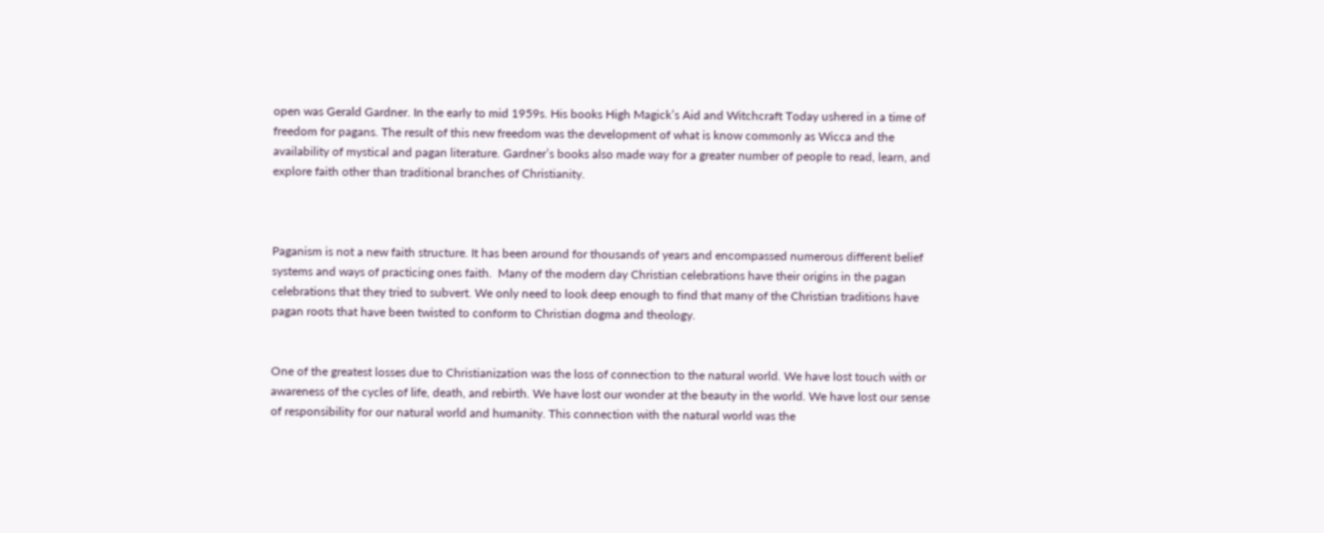open was Gerald Gardner. In the early to mid 1959s. His books High Magick’s Aid and Witchcraft Today ushered in a time of freedom for pagans. The result of this new freedom was the development of what is know commonly as Wicca and the availability of mystical and pagan literature. Gardner’s books also made way for a greater number of people to read, learn, and explore faith other than traditional branches of Christianity.



Paganism is not a new faith structure. It has been around for thousands of years and encompassed numerous different belief systems and ways of practicing ones faith.  Many of the modern day Christian celebrations have their origins in the pagan celebrations that they tried to subvert. We only need to look deep enough to find that many of the Christian traditions have pagan roots that have been twisted to conform to Christian dogma and theology.


One of the greatest losses due to Christianization was the loss of connection to the natural world. We have lost touch with or awareness of the cycles of life, death, and rebirth. We have lost our wonder at the beauty in the world. We have lost our sense of responsibility for our natural world and humanity. This connection with the natural world was the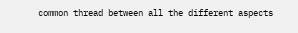common thread between all the different aspects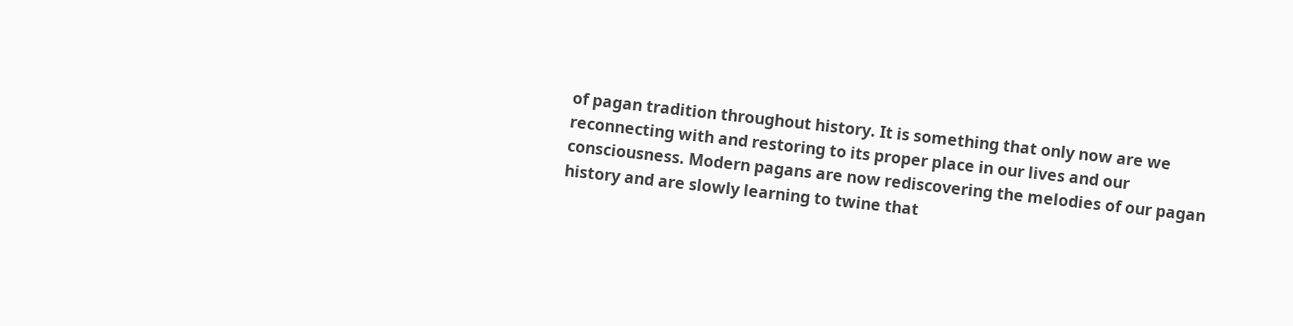of pagan tradition throughout history. It is something that only now are we reconnecting with and restoring to its proper place in our lives and our consciousness. Modern pagans are now rediscovering the melodies of our pagan history and are slowly learning to twine that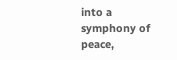into a symphony of peace,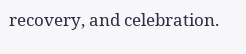recovery, and celebration.